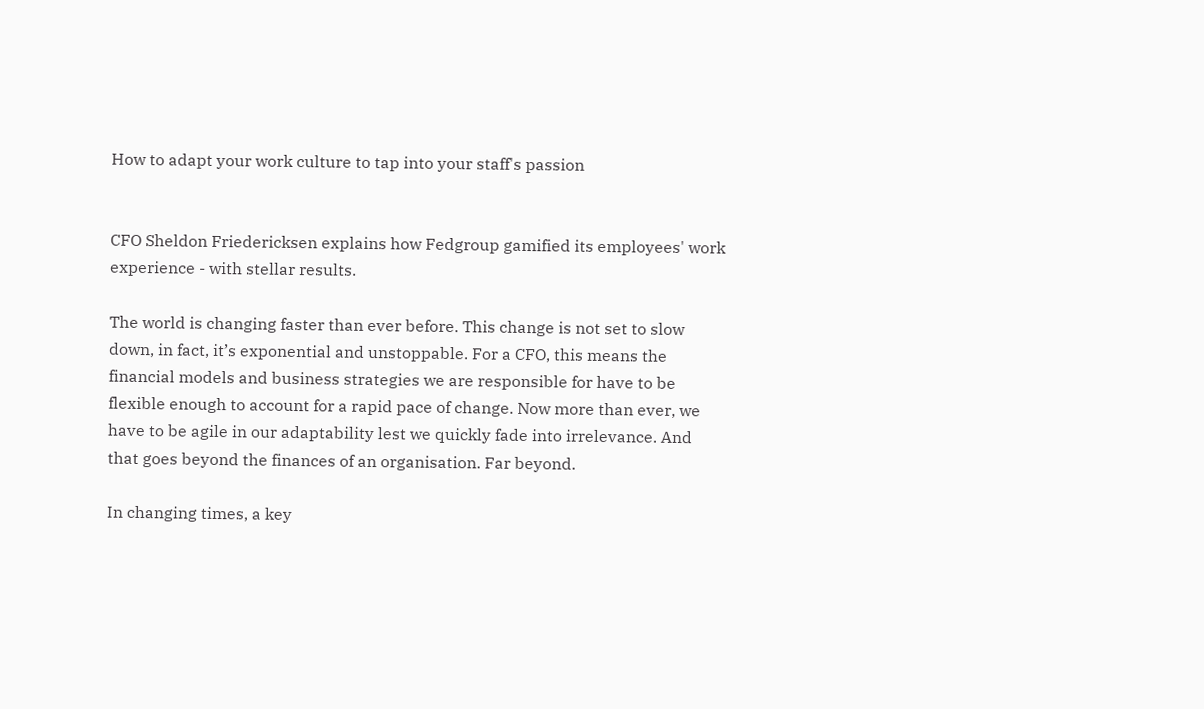How to adapt your work culture to tap into your staff's passion


CFO Sheldon Friedericksen explains how Fedgroup gamified its employees' work experience - with stellar results.

The world is changing faster than ever before. This change is not set to slow down, in fact, it’s exponential and unstoppable. For a CFO, this means the financial models and business strategies we are responsible for have to be flexible enough to account for a rapid pace of change. Now more than ever, we have to be agile in our adaptability lest we quickly fade into irrelevance. And that goes beyond the finances of an organisation. Far beyond.

In changing times, a key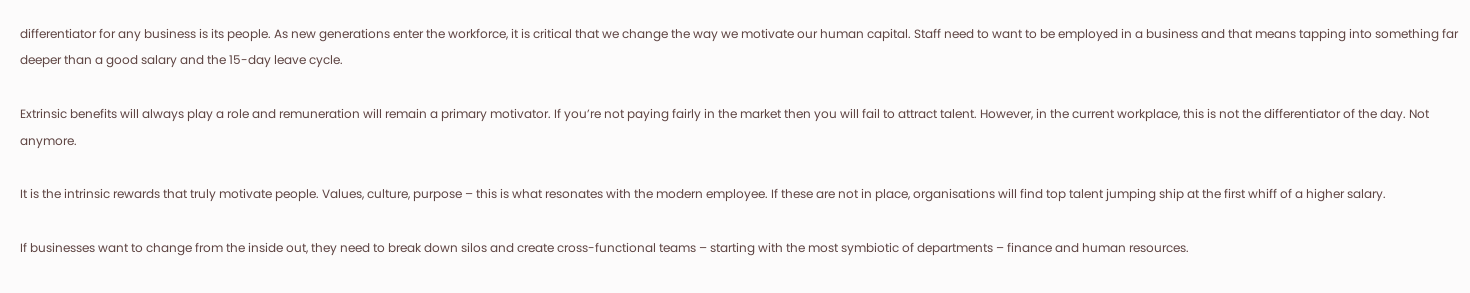differentiator for any business is its people. As new generations enter the workforce, it is critical that we change the way we motivate our human capital. Staff need to want to be employed in a business and that means tapping into something far deeper than a good salary and the 15-day leave cycle.

Extrinsic benefits will always play a role and remuneration will remain a primary motivator. If you’re not paying fairly in the market then you will fail to attract talent. However, in the current workplace, this is not the differentiator of the day. Not anymore.

It is the intrinsic rewards that truly motivate people. Values, culture, purpose – this is what resonates with the modern employee. If these are not in place, organisations will find top talent jumping ship at the first whiff of a higher salary.

If businesses want to change from the inside out, they need to break down silos and create cross-functional teams – starting with the most symbiotic of departments – finance and human resources.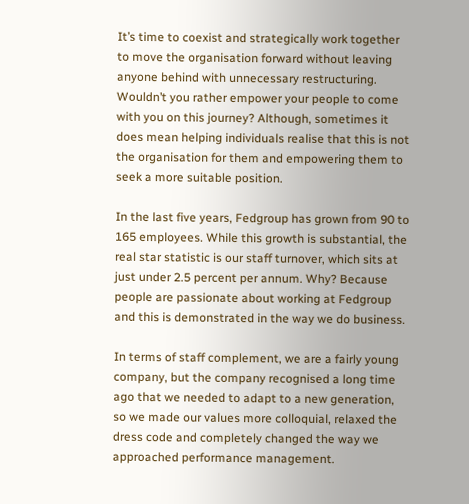It’s time to coexist and strategically work together to move the organisation forward without leaving anyone behind with unnecessary restructuring. Wouldn’t you rather empower your people to come with you on this journey? Although, sometimes it does mean helping individuals realise that this is not the organisation for them and empowering them to seek a more suitable position.

In the last five years, Fedgroup has grown from 90 to 165 employees. While this growth is substantial, the real star statistic is our staff turnover, which sits at just under 2.5 percent per annum. Why? Because people are passionate about working at Fedgroup and this is demonstrated in the way we do business.

In terms of staff complement, we are a fairly young company, but the company recognised a long time ago that we needed to adapt to a new generation, so we made our values more colloquial, relaxed the dress code and completely changed the way we approached performance management.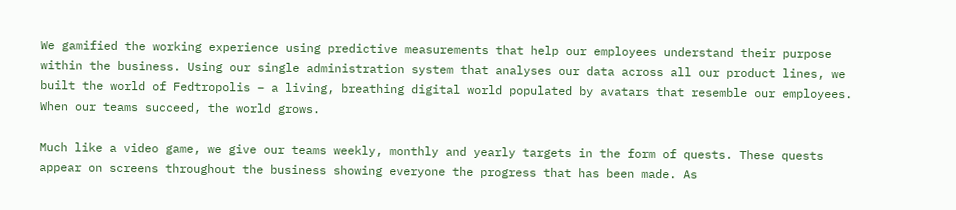We gamified the working experience using predictive measurements that help our employees understand their purpose within the business. Using our single administration system that analyses our data across all our product lines, we built the world of Fedtropolis – a living, breathing digital world populated by avatars that resemble our employees. When our teams succeed, the world grows.

Much like a video game, we give our teams weekly, monthly and yearly targets in the form of quests. These quests appear on screens throughout the business showing everyone the progress that has been made. As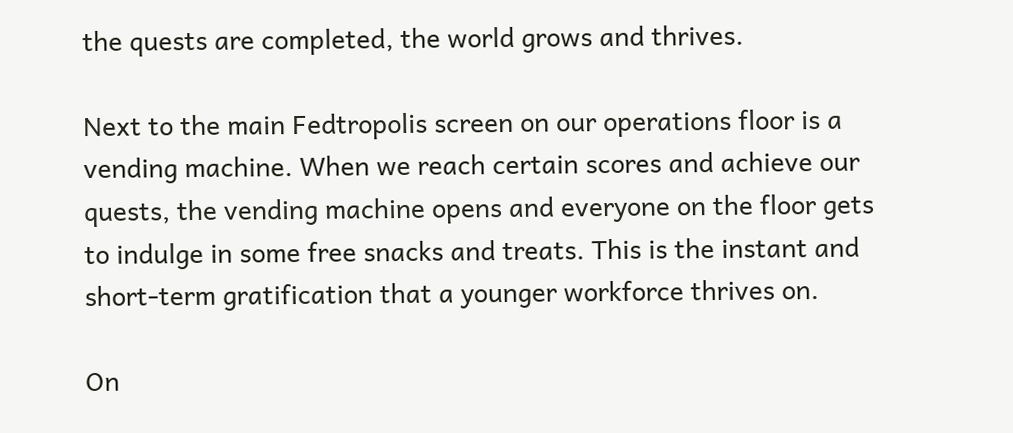the quests are completed, the world grows and thrives.

Next to the main Fedtropolis screen on our operations floor is a vending machine. When we reach certain scores and achieve our quests, the vending machine opens and everyone on the floor gets to indulge in some free snacks and treats. This is the instant and short-term gratification that a younger workforce thrives on.

On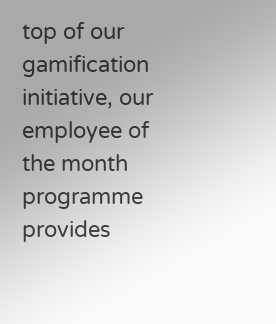top of our gamification initiative, our employee of the month programme provides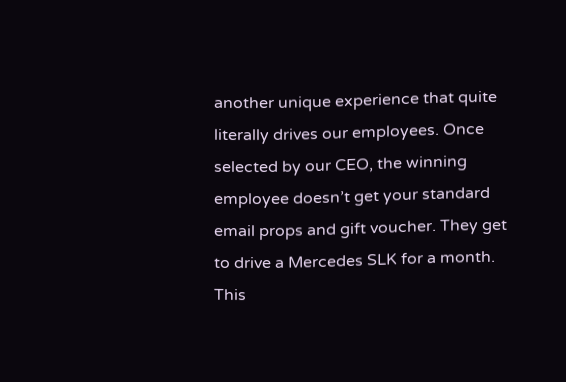another unique experience that quite literally drives our employees. Once selected by our CEO, the winning employee doesn’t get your standard email props and gift voucher. They get to drive a Mercedes SLK for a month. This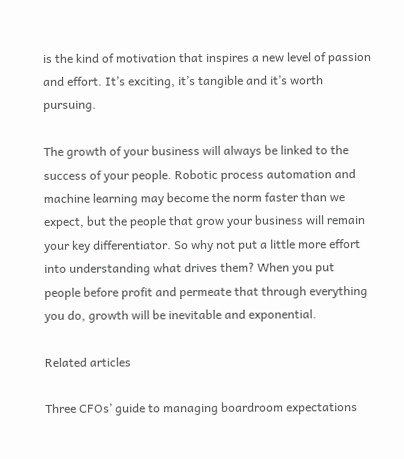is the kind of motivation that inspires a new level of passion and effort. It’s exciting, it’s tangible and it’s worth pursuing.

The growth of your business will always be linked to the success of your people. Robotic process automation and machine learning may become the norm faster than we expect, but the people that grow your business will remain your key differentiator. So why not put a little more effort into understanding what drives them? When you put people before profit and permeate that through everything you do, growth will be inevitable and exponential.

Related articles

Three CFOs’ guide to managing boardroom expectations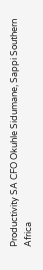Productivity SA CFO Okuhle Sidumane, Sappi Southern Africa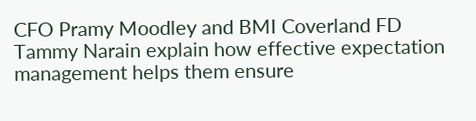CFO Pramy Moodley and BMI Coverland FD Tammy Narain explain how effective expectation management helps them ensure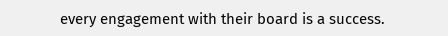every engagement with their board is a success.